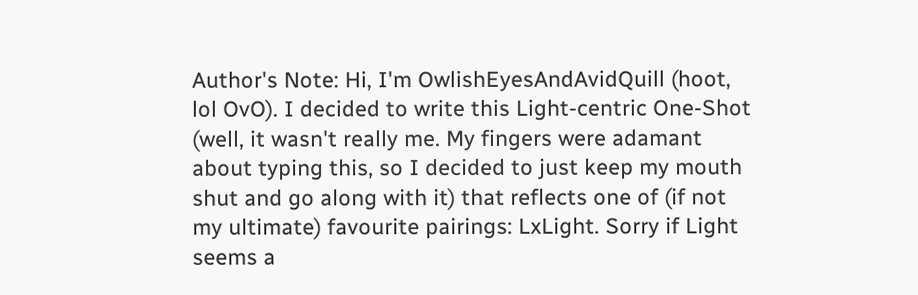Author's Note: Hi, I'm OwlishEyesAndAvidQuill (hoot, lol OvO). I decided to write this Light-centric One-Shot (well, it wasn't really me. My fingers were adamant about typing this, so I decided to just keep my mouth shut and go along with it) that reflects one of (if not my ultimate) favourite pairings: LxLight. Sorry if Light seems a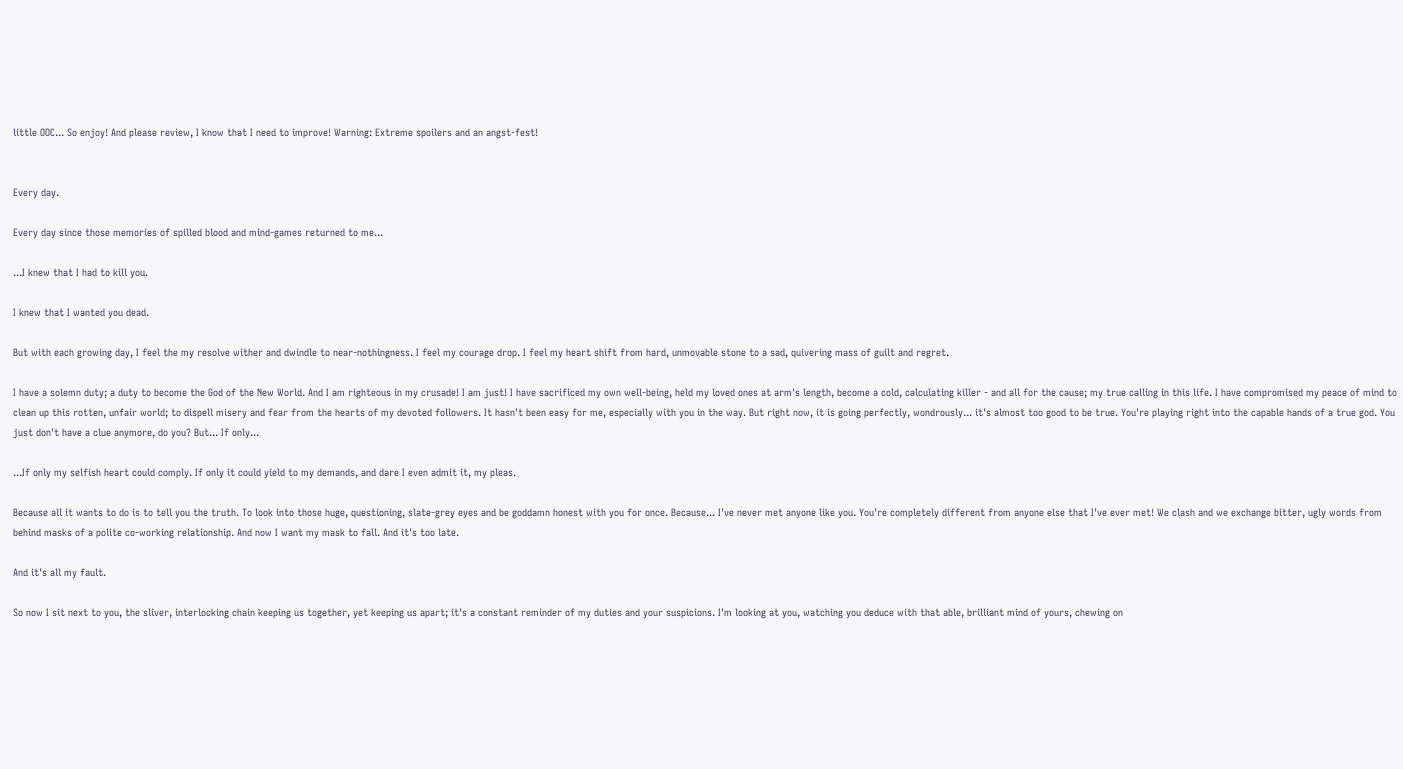little OOC... So enjoy! And please review, I know that I need to improve! Warning: Extreme spoilers and an angst-fest!


Every day.

Every day since those memories of spilled blood and mind-games returned to me...

...I knew that I had to kill you.

I knew that I wanted you dead.

But with each growing day, I feel the my resolve wither and dwindle to near-nothingness. I feel my courage drop. I feel my heart shift from hard, unmovable stone to a sad, quivering mass of guilt and regret.

I have a solemn duty; a duty to become the God of the New World. And I am righteous in my crusade! I am just! I have sacrificed my own well-being, held my loved ones at arm's length, become a cold, calculating killer - and all for the cause; my true calling in this life. I have compromised my peace of mind to clean up this rotten, unfair world; to dispell misery and fear from the hearts of my devoted followers. It hasn't been easy for me, especially with you in the way. But right now, it is going perfectly, wondrously... it's almost too good to be true. You're playing right into the capable hands of a true god. You just don't have a clue anymore, do you? But... If only...

...If only my selfish heart could comply. If only it could yield to my demands, and dare I even admit it, my pleas.

Because all it wants to do is to tell you the truth. To look into those huge, questioning, slate-grey eyes and be goddamn honest with you for once. Because... I've never met anyone like you. You're completely different from anyone else that I've ever met! We clash and we exchange bitter, ugly words from behind masks of a polite co-working relationship. And now I want my mask to fall. And it's too late.

And it's all my fault.

So now I sit next to you, the sliver, interlocking chain keeping us together, yet keeping us apart; it's a constant reminder of my duties and your suspicions. I'm looking at you, watching you deduce with that able, brilliant mind of yours, chewing on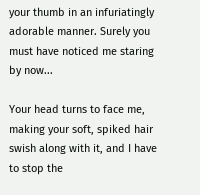your thumb in an infuriatingly adorable manner. Surely you must have noticed me staring by now...

Your head turns to face me, making your soft, spiked hair swish along with it, and I have to stop the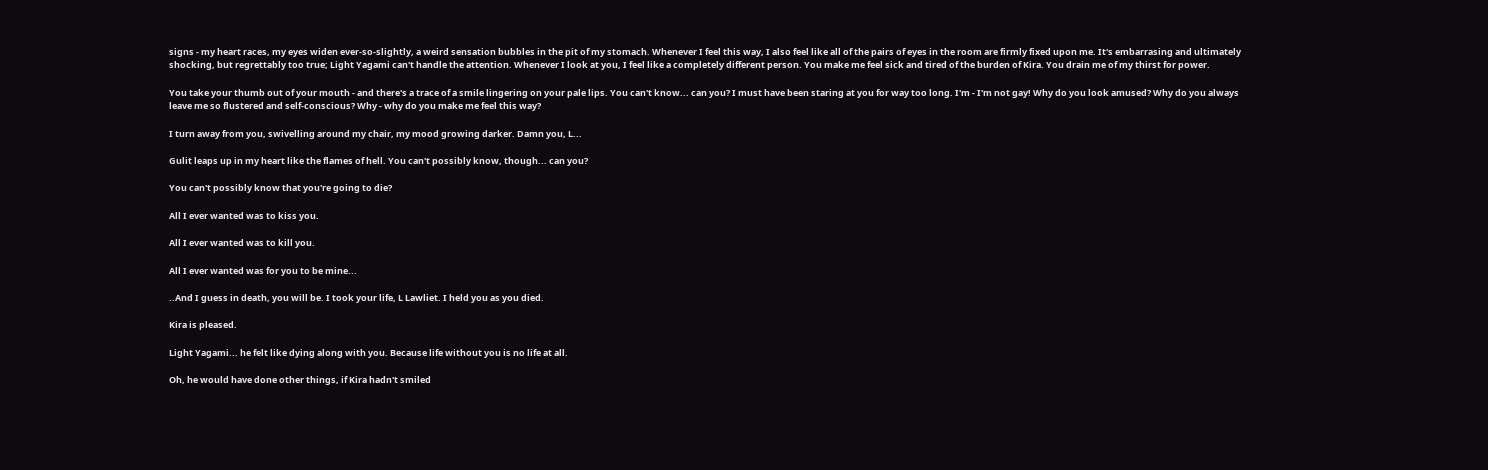signs - my heart races, my eyes widen ever-so-slightly, a weird sensation bubbles in the pit of my stomach. Whenever I feel this way, I also feel like all of the pairs of eyes in the room are firmly fixed upon me. It's embarrasing and ultimately shocking, but regrettably too true; Light Yagami can't handle the attention. Whenever I look at you, I feel like a completely different person. You make me feel sick and tired of the burden of Kira. You drain me of my thirst for power.

You take your thumb out of your mouth - and there's a trace of a smile lingering on your pale lips. You can't know... can you? I must have been staring at you for way too long. I'm - I'm not gay! Why do you look amused? Why do you always leave me so flustered and self-conscious? Why - why do you make me feel this way?

I turn away from you, swivelling around my chair, my mood growing darker. Damn you, L...

Gulit leaps up in my heart like the flames of hell. You can't possibly know, though... can you?

You can't possibly know that you're going to die?

All I ever wanted was to kiss you.

All I ever wanted was to kill you.

All I ever wanted was for you to be mine...

..And I guess in death, you will be. I took your life, L Lawliet. I held you as you died.

Kira is pleased.

Light Yagami... he felt like dying along with you. Because life without you is no life at all.

Oh, he would have done other things, if Kira hadn't smiled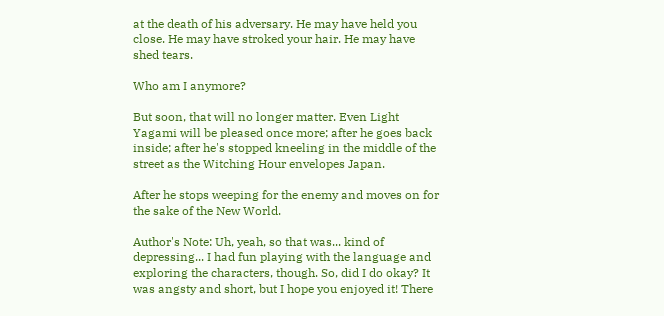at the death of his adversary. He may have held you close. He may have stroked your hair. He may have shed tears.

Who am I anymore?

But soon, that will no longer matter. Even Light Yagami will be pleased once more; after he goes back inside; after he's stopped kneeling in the middle of the street as the Witching Hour envelopes Japan.

After he stops weeping for the enemy and moves on for the sake of the New World.

Author's Note: Uh, yeah, so that was... kind of depressing... I had fun playing with the language and exploring the characters, though. So, did I do okay? It was angsty and short, but I hope you enjoyed it! There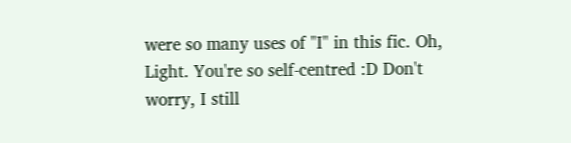were so many uses of "I" in this fic. Oh, Light. You're so self-centred :D Don't worry, I still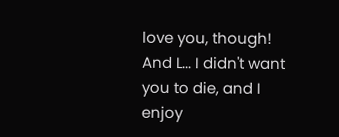love you, though! And L... I didn't want you to die, and I enjoy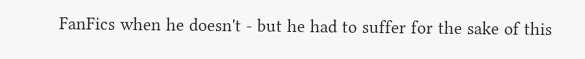FanFics when he doesn't - but he had to suffer for the sake of this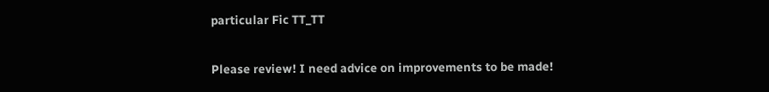particular Fic TT_TT

Please review! I need advice on improvements to be made!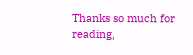Thanks so much for reading,